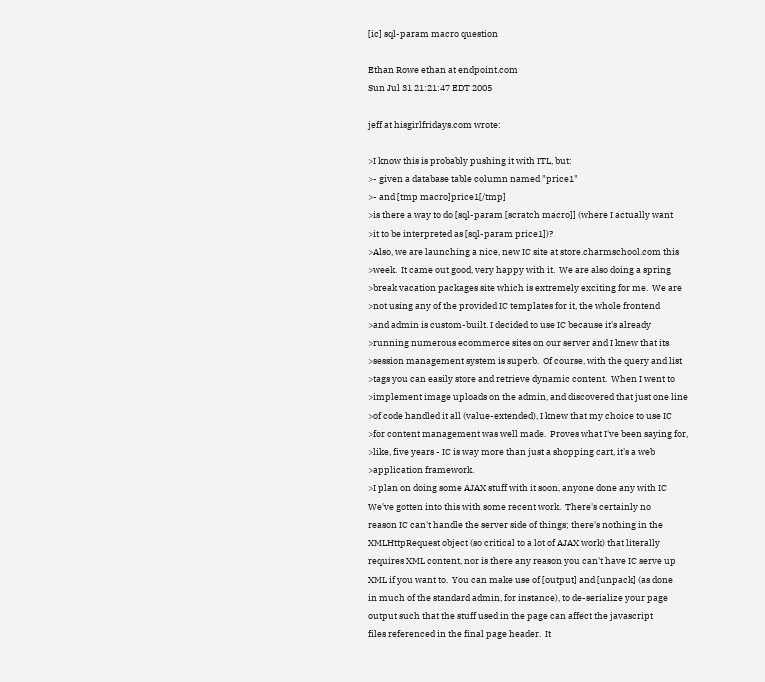[ic] sql-param macro question

Ethan Rowe ethan at endpoint.com
Sun Jul 31 21:21:47 EDT 2005

jeff at hisgirlfridays.com wrote:

>I know this is probably pushing it with ITL, but:
>- given a database table column named "price1"
>- and [tmp macro]price1[/tmp]
>is there a way to do [sql-param [scratch macro]] (where I actually want
>it to be interpreted as [sql-param price1])?
>Also, we are launching a nice, new IC site at store.charmschool.com this
>week.  It came out good, very happy with it.  We are also doing a spring
>break vacation packages site which is extremely exciting for me.  We are
>not using any of the provided IC templates for it, the whole frontend
>and admin is custom-built. I decided to use IC because it's already
>running numerous ecommerce sites on our server and I knew that its
>session management system is superb.  Of course, with the query and list
>tags you can easily store and retrieve dynamic content.  When I went to
>implement image uploads on the admin, and discovered that just one line
>of code handled it all (value-extended), I knew that my choice to use IC
>for content management was well made.  Proves what I've been saying for,
>like, five years - IC is way more than just a shopping cart, it's a web
>application framework.
>I plan on doing some AJAX stuff with it soon, anyone done any with IC
We've gotten into this with some recent work.  There's certainly no
reason IC can't handle the server side of things; there's nothing in the
XMLHttpRequest object (so critical to a lot of AJAX work) that literally
requires XML content, nor is there any reason you can't have IC serve up
XML if you want to.  You can make use of [output] and [unpack] (as done
in much of the standard admin, for instance), to de-serialize your page
output such that the stuff used in the page can affect the javascript
files referenced in the final page header.  It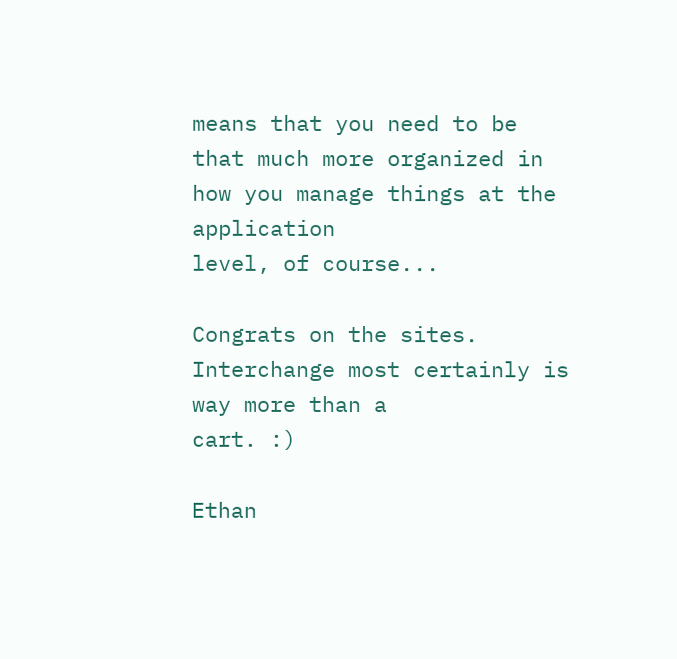means that you need to be
that much more organized in how you manage things at the application
level, of course...

Congrats on the sites.  Interchange most certainly is way more than a
cart. :)

Ethan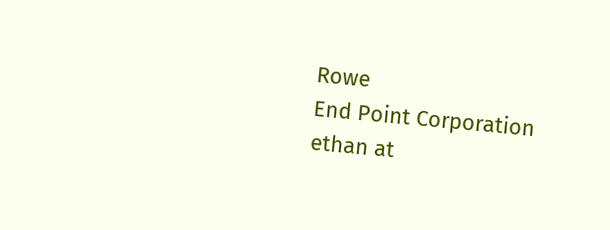Rowe
End Point Corporation
ethan at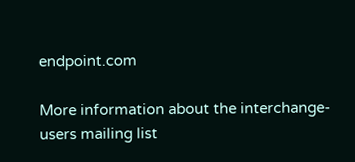endpoint.com

More information about the interchange-users mailing list